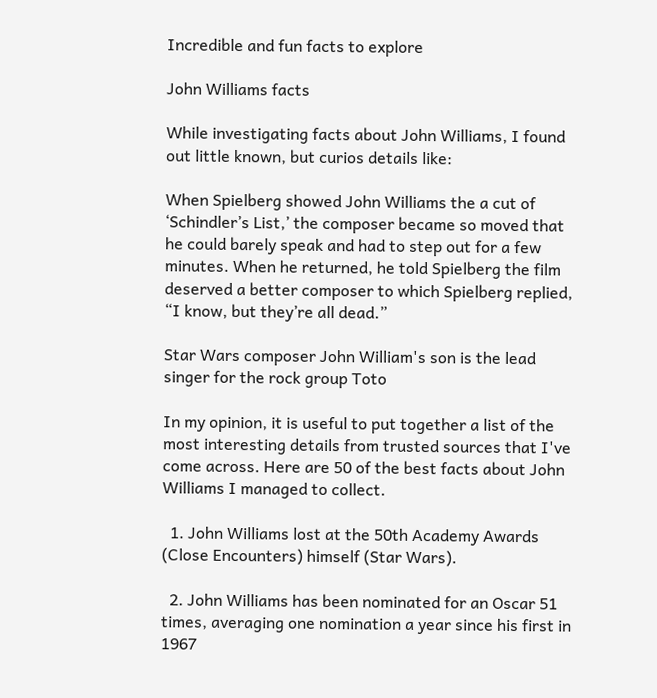Incredible and fun facts to explore

John Williams facts

While investigating facts about John Williams, I found out little known, but curios details like:

When Spielberg showed John Williams the a cut of ‘Schindler’s List,’ the composer became so moved that he could barely speak and had to step out for a few minutes. When he returned, he told Spielberg the film deserved a better composer to which Spielberg replied, “I know, but they’re all dead.”

Star Wars composer John William's son is the lead singer for the rock group Toto

In my opinion, it is useful to put together a list of the most interesting details from trusted sources that I've come across. Here are 50 of the best facts about John Williams I managed to collect.

  1. John Williams lost at the 50th Academy Awards (Close Encounters) himself (Star Wars).

  2. John Williams has been nominated for an Oscar 51 times, averaging one nomination a year since his first in 1967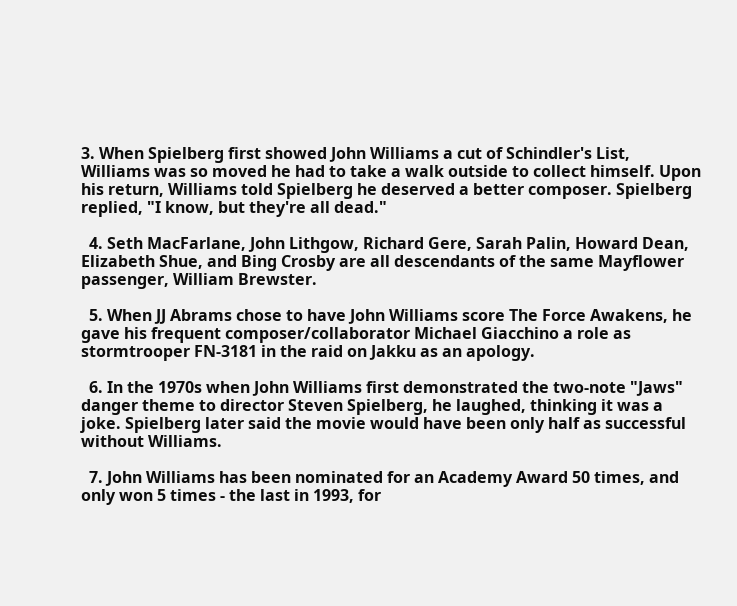3. When Spielberg first showed John Williams a cut of Schindler's List, Williams was so moved he had to take a walk outside to collect himself. Upon his return, Williams told Spielberg he deserved a better composer. Spielberg replied, "I know, but they're all dead."

  4. Seth MacFarlane, John Lithgow, Richard Gere, Sarah Palin, Howard Dean, Elizabeth Shue, and Bing Crosby are all descendants of the same Mayflower passenger, William Brewster.

  5. When JJ Abrams chose to have John Williams score The Force Awakens, he gave his frequent composer/collaborator Michael Giacchino a role as stormtrooper FN-3181 in the raid on Jakku as an apology.

  6. In the 1970s when John Williams first demonstrated the two-note "Jaws" danger theme to director Steven Spielberg, he laughed, thinking it was a joke. Spielberg later said the movie would have been only half as successful without Williams.

  7. John Williams has been nominated for an Academy Award 50 times, and only won 5 times - the last in 1993, for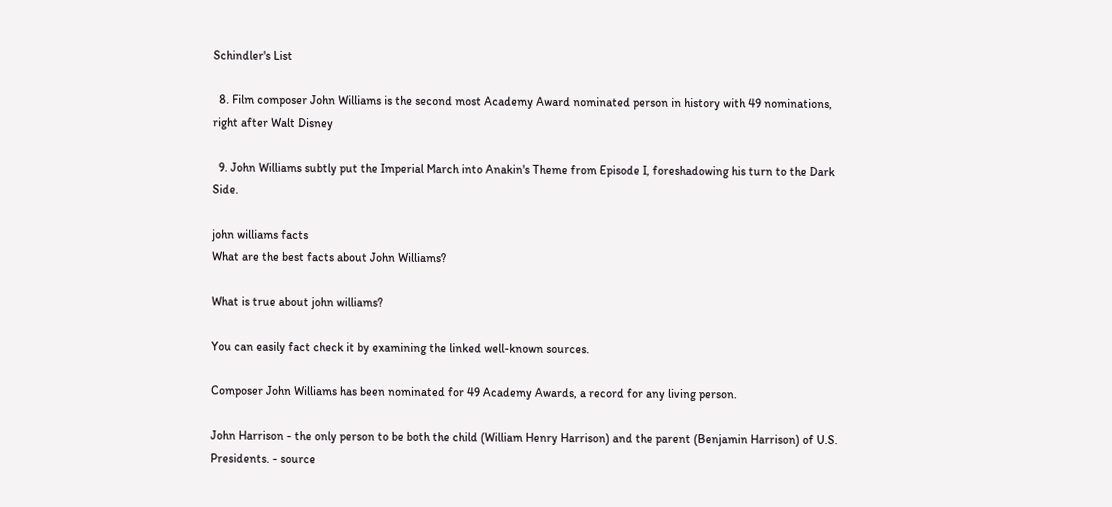Schindler's List

  8. Film composer John Williams is the second most Academy Award nominated person in history with 49 nominations, right after Walt Disney

  9. John Williams subtly put the Imperial March into Anakin's Theme from Episode I, foreshadowing his turn to the Dark Side.

john williams facts
What are the best facts about John Williams?

What is true about john williams?

You can easily fact check it by examining the linked well-known sources.

Composer John Williams has been nominated for 49 Academy Awards, a record for any living person.

John Harrison - the only person to be both the child (William Henry Harrison) and the parent (Benjamin Harrison) of U.S. Presidents. - source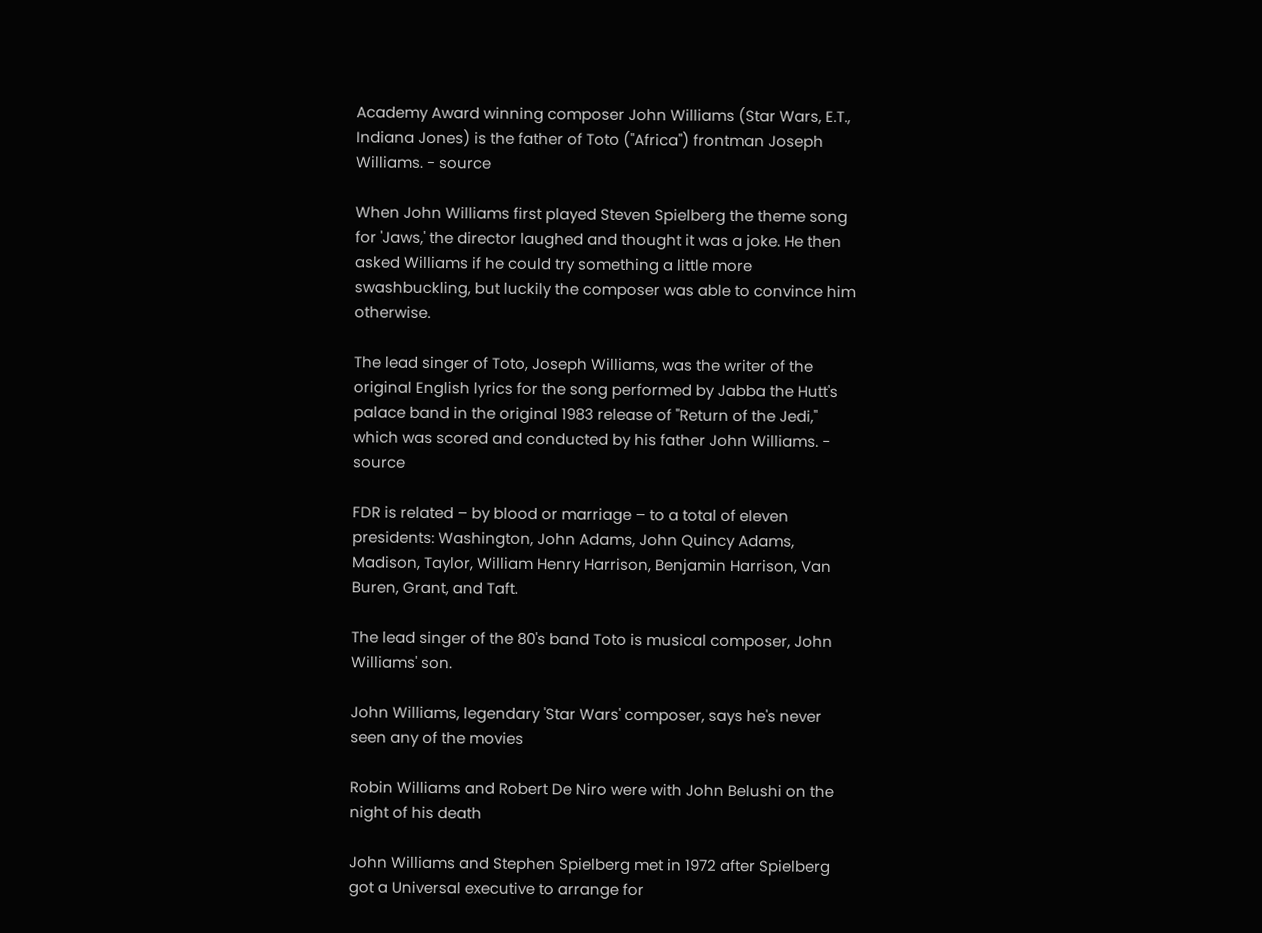Academy Award winning composer John Williams (Star Wars, E.T., Indiana Jones) is the father of Toto ("Africa") frontman Joseph Williams. - source

When John Williams first played Steven Spielberg the theme song for 'Jaws,' the director laughed and thought it was a joke. He then asked Williams if he could try something a little more swashbuckling, but luckily the composer was able to convince him otherwise.

The lead singer of Toto, Joseph Williams, was the writer of the original English lyrics for the song performed by Jabba the Hutt's palace band in the original 1983 release of "Return of the Jedi," which was scored and conducted by his father John Williams. - source

FDR is related – by blood or marriage – to a total of eleven presidents: Washington, John Adams, John Quincy Adams, Madison, Taylor, William Henry Harrison, Benjamin Harrison, Van Buren, Grant, and Taft.

The lead singer of the 80's band Toto is musical composer, John Williams' son.

John Williams, legendary 'Star Wars' composer, says he's never seen any of the movies

Robin Williams and Robert De Niro were with John Belushi on the night of his death

John Williams and Stephen Spielberg met in 1972 after Spielberg got a Universal executive to arrange for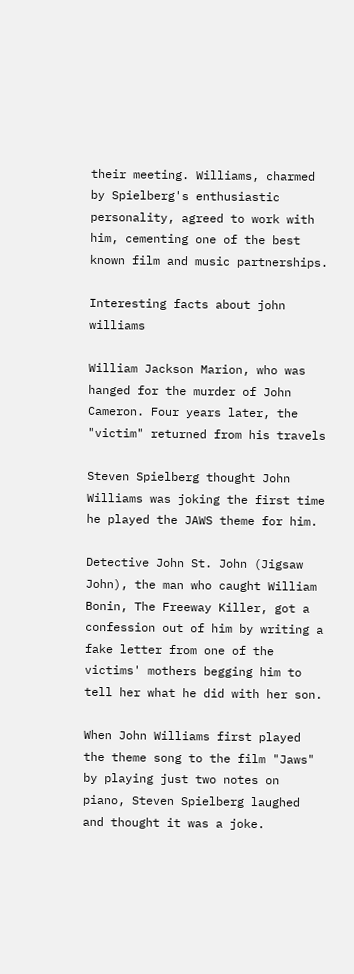their meeting. Williams, charmed by Spielberg's enthusiastic personality, agreed to work with him, cementing one of the best known film and music partnerships.

Interesting facts about john williams

William Jackson Marion, who was hanged for the murder of John Cameron. Four years later, the "victim" returned from his travels

Steven Spielberg thought John Williams was joking the first time he played the JAWS theme for him.

Detective John St. John (Jigsaw John), the man who caught William Bonin, The Freeway Killer, got a confession out of him by writing a fake letter from one of the victims' mothers begging him to tell her what he did with her son.

When John Williams first played the theme song to the film "Jaws" by playing just two notes on piano, Steven Spielberg laughed and thought it was a joke.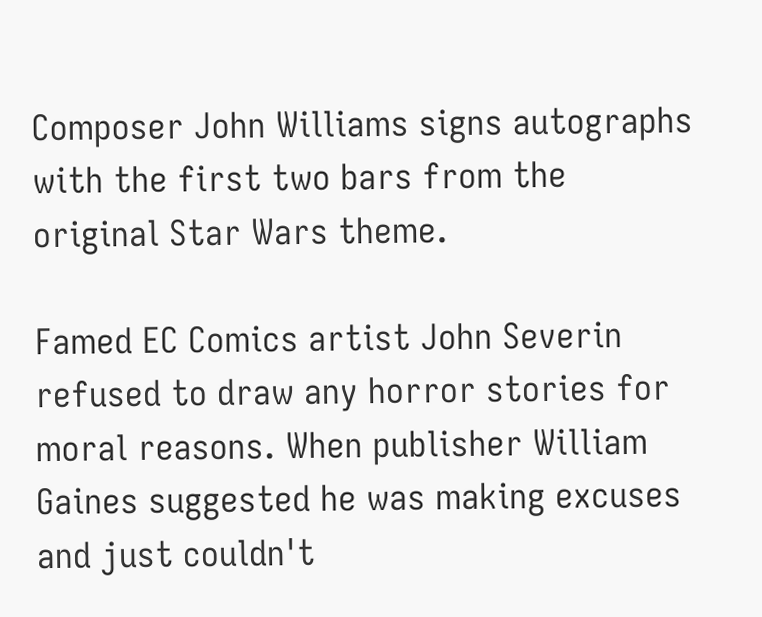Composer John Williams signs autographs with the first two bars from the original Star Wars theme.

Famed EC Comics artist John Severin refused to draw any horror stories for moral reasons. When publisher William Gaines suggested he was making excuses and just couldn't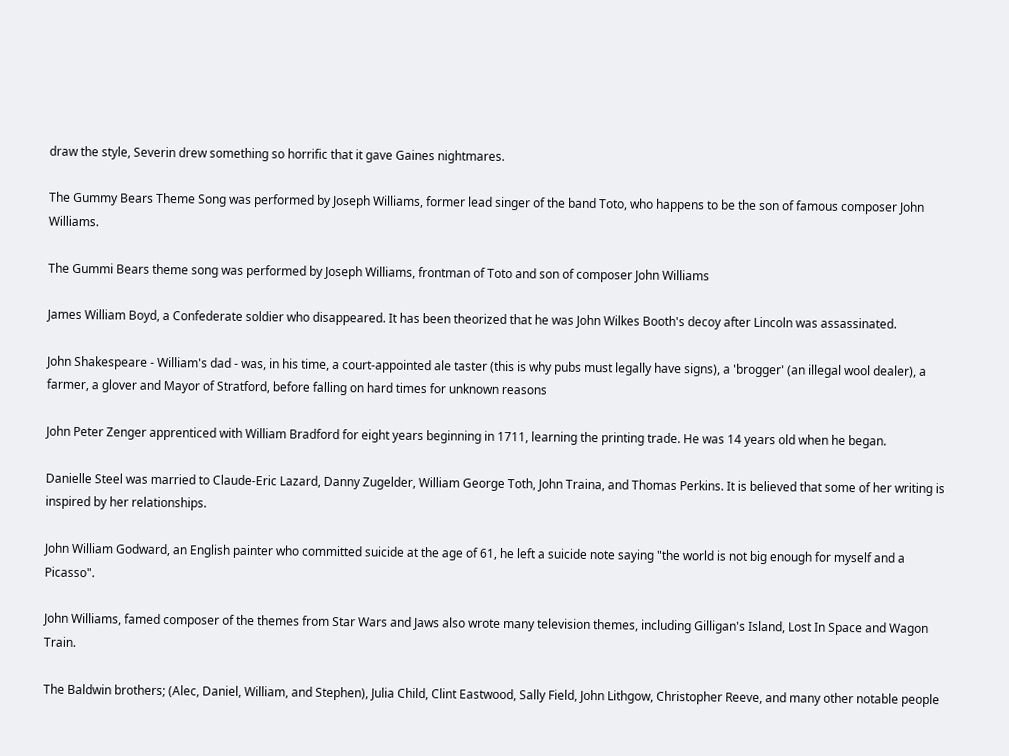draw the style, Severin drew something so horrific that it gave Gaines nightmares.

The Gummy Bears Theme Song was performed by Joseph Williams, former lead singer of the band Toto, who happens to be the son of famous composer John Williams.

The Gummi Bears theme song was performed by Joseph Williams, frontman of Toto and son of composer John Williams

James William Boyd, a Confederate soldier who disappeared. It has been theorized that he was John Wilkes Booth's decoy after Lincoln was assassinated.

John Shakespeare - William's dad - was, in his time, a court-appointed ale taster (this is why pubs must legally have signs), a 'brogger' (an illegal wool dealer), a farmer, a glover and Mayor of Stratford, before falling on hard times for unknown reasons

John Peter Zenger apprenticed with William Bradford for eight years beginning in 1711, learning the printing trade. He was 14 years old when he began.

Danielle Steel was married to Claude-Eric Lazard, Danny Zugelder, William George Toth, John Traina, and Thomas Perkins. It is believed that some of her writing is inspired by her relationships.

John William Godward, an English painter who committed suicide at the age of 61, he left a suicide note saying "the world is not big enough for myself and a Picasso".

John Williams, famed composer of the themes from Star Wars and Jaws also wrote many television themes, including Gilligan's Island, Lost In Space and Wagon Train.

The Baldwin brothers; (Alec, Daniel, William, and Stephen), Julia Child, Clint Eastwood, Sally Field, John Lithgow, Christopher Reeve, and many other notable people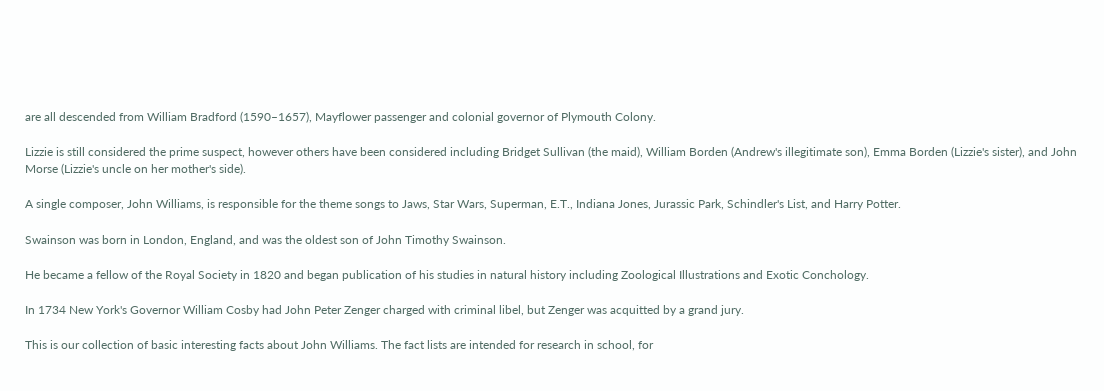are all descended from William Bradford (1590–1657), Mayflower passenger and colonial governor of Plymouth Colony.

Lizzie is still considered the prime suspect, however others have been considered including Bridget Sullivan (the maid), William Borden (Andrew's illegitimate son), Emma Borden (Lizzie's sister), and John Morse (Lizzie's uncle on her mother's side).

A single composer, John Williams, is responsible for the theme songs to Jaws, Star Wars, Superman, E.T., Indiana Jones, Jurassic Park, Schindler's List, and Harry Potter.

Swainson was born in London, England, and was the oldest son of John Timothy Swainson.

He became a fellow of the Royal Society in 1820 and began publication of his studies in natural history including Zoological Illustrations and Exotic Conchology.

In 1734 New York's Governor William Cosby had John Peter Zenger charged with criminal libel, but Zenger was acquitted by a grand jury.

This is our collection of basic interesting facts about John Williams. The fact lists are intended for research in school, for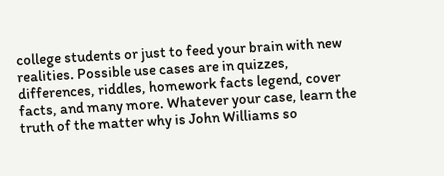college students or just to feed your brain with new realities. Possible use cases are in quizzes, differences, riddles, homework facts legend, cover facts, and many more. Whatever your case, learn the truth of the matter why is John Williams so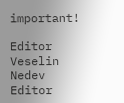important!

Editor Veselin Nedev Editor